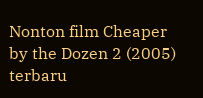Nonton film Cheaper by the Dozen 2 (2005) terbaru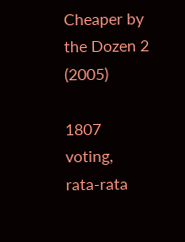Cheaper by the Dozen 2 (2005)

1807 voting, rata-rata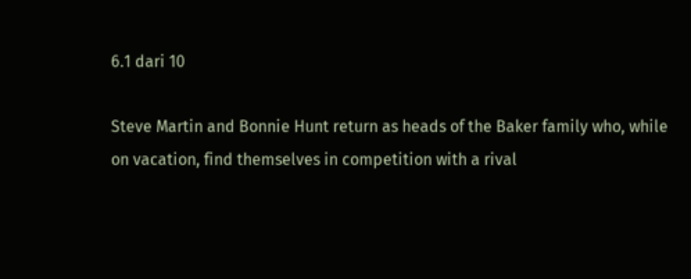6.1 dari 10

Steve Martin and Bonnie Hunt return as heads of the Baker family who, while on vacation, find themselves in competition with a rival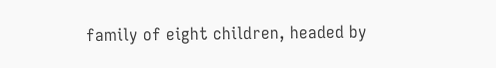family of eight children, headed by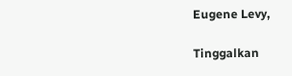Eugene Levy,

Tinggalkan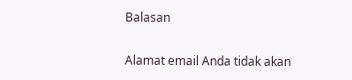Balasan

Alamat email Anda tidak akan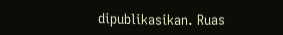dipublikasikan. Ruas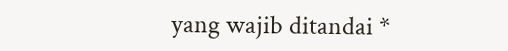yang wajib ditandai *